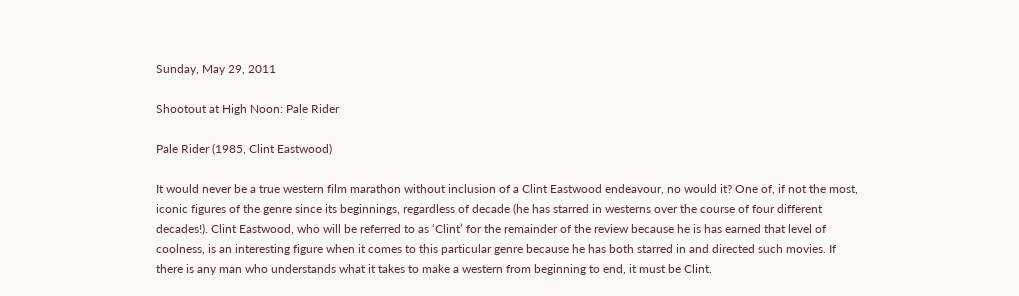Sunday, May 29, 2011

Shootout at High Noon: Pale Rider

Pale Rider (1985, Clint Eastwood)

It would never be a true western film marathon without inclusion of a Clint Eastwood endeavour, no would it? One of, if not the most, iconic figures of the genre since its beginnings, regardless of decade (he has starred in westerns over the course of four different decades!). Clint Eastwood, who will be referred to as ‘Clint’ for the remainder of the review because he is has earned that level of coolness, is an interesting figure when it comes to this particular genre because he has both starred in and directed such movies. If there is any man who understands what it takes to make a western from beginning to end, it must be Clint.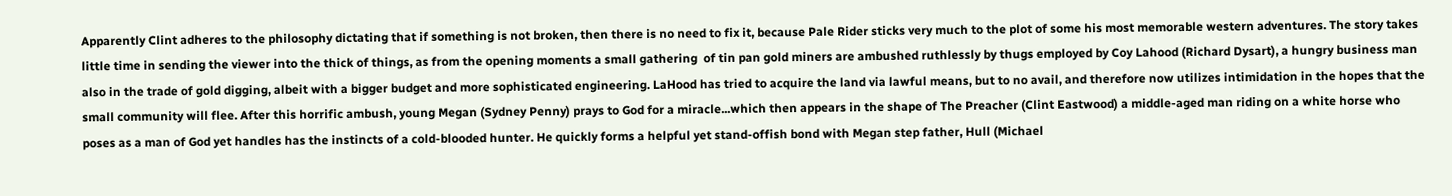Apparently Clint adheres to the philosophy dictating that if something is not broken, then there is no need to fix it, because Pale Rider sticks very much to the plot of some his most memorable western adventures. The story takes little time in sending the viewer into the thick of things, as from the opening moments a small gathering  of tin pan gold miners are ambushed ruthlessly by thugs employed by Coy Lahood (Richard Dysart), a hungry business man also in the trade of gold digging, albeit with a bigger budget and more sophisticated engineering. LaHood has tried to acquire the land via lawful means, but to no avail, and therefore now utilizes intimidation in the hopes that the small community will flee. After this horrific ambush, young Megan (Sydney Penny) prays to God for a miracle...which then appears in the shape of The Preacher (Clint Eastwood) a middle-aged man riding on a white horse who poses as a man of God yet handles has the instincts of a cold-blooded hunter. He quickly forms a helpful yet stand-offish bond with Megan step father, Hull (Michael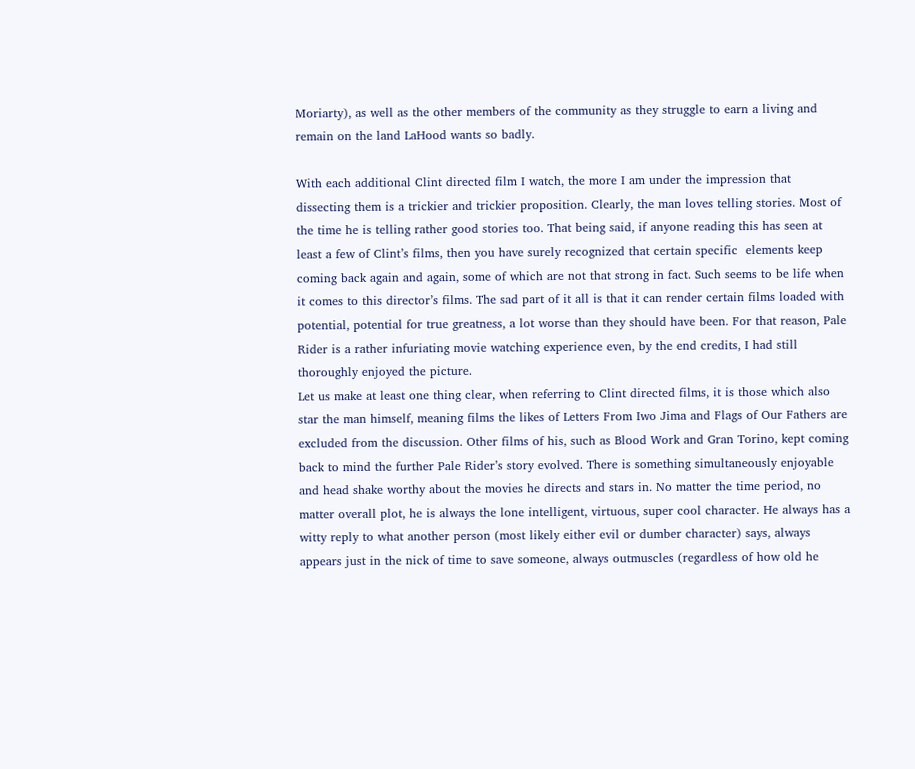Moriarty), as well as the other members of the community as they struggle to earn a living and remain on the land LaHood wants so badly.

With each additional Clint directed film I watch, the more I am under the impression that dissecting them is a trickier and trickier proposition. Clearly, the man loves telling stories. Most of the time he is telling rather good stories too. That being said, if anyone reading this has seen at least a few of Clint’s films, then you have surely recognized that certain specific  elements keep coming back again and again, some of which are not that strong in fact. Such seems to be life when it comes to this director’s films. The sad part of it all is that it can render certain films loaded with potential, potential for true greatness, a lot worse than they should have been. For that reason, Pale Rider is a rather infuriating movie watching experience even, by the end credits, I had still thoroughly enjoyed the picture.
Let us make at least one thing clear, when referring to Clint directed films, it is those which also star the man himself, meaning films the likes of Letters From Iwo Jima and Flags of Our Fathers are excluded from the discussion. Other films of his, such as Blood Work and Gran Torino, kept coming back to mind the further Pale Rider’s story evolved. There is something simultaneously enjoyable and head shake worthy about the movies he directs and stars in. No matter the time period, no matter overall plot, he is always the lone intelligent, virtuous, super cool character. He always has a witty reply to what another person (most likely either evil or dumber character) says, always appears just in the nick of time to save someone, always outmuscles (regardless of how old he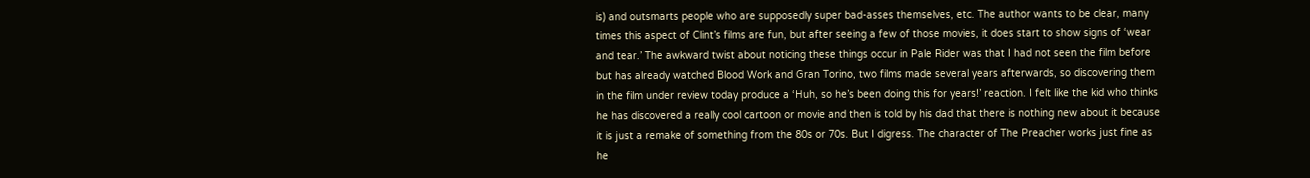is) and outsmarts people who are supposedly super bad-asses themselves, etc. The author wants to be clear, many times this aspect of Clint’s films are fun, but after seeing a few of those movies, it does start to show signs of ‘wear and tear.’ The awkward twist about noticing these things occur in Pale Rider was that I had not seen the film before but has already watched Blood Work and Gran Torino, two films made several years afterwards, so discovering them in the film under review today produce a ‘Huh, so he’s been doing this for years!’ reaction. I felt like the kid who thinks he has discovered a really cool cartoon or movie and then is told by his dad that there is nothing new about it because it is just a remake of something from the 80s or 70s. But I digress. The character of The Preacher works just fine as he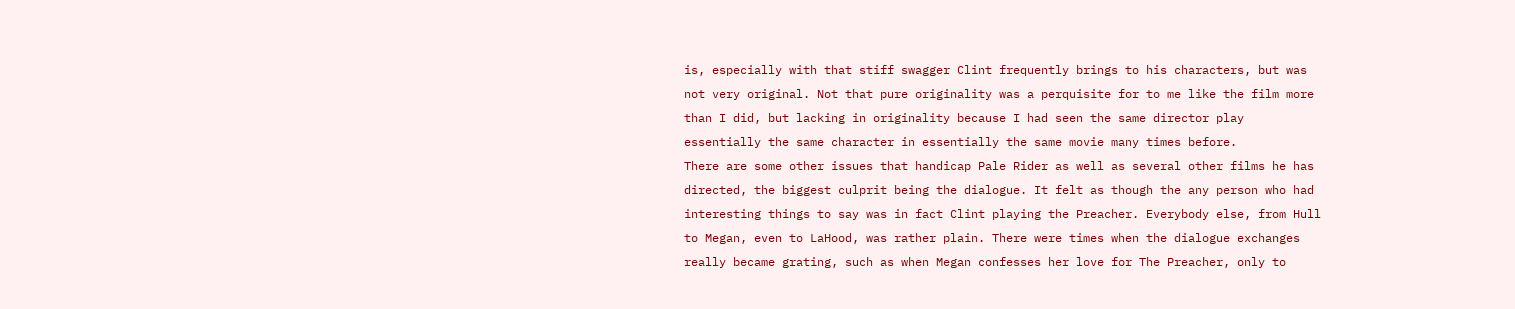is, especially with that stiff swagger Clint frequently brings to his characters, but was not very original. Not that pure originality was a perquisite for to me like the film more than I did, but lacking in originality because I had seen the same director play essentially the same character in essentially the same movie many times before.
There are some other issues that handicap Pale Rider as well as several other films he has directed, the biggest culprit being the dialogue. It felt as though the any person who had interesting things to say was in fact Clint playing the Preacher. Everybody else, from Hull to Megan, even to LaHood, was rather plain. There were times when the dialogue exchanges really became grating, such as when Megan confesses her love for The Preacher, only to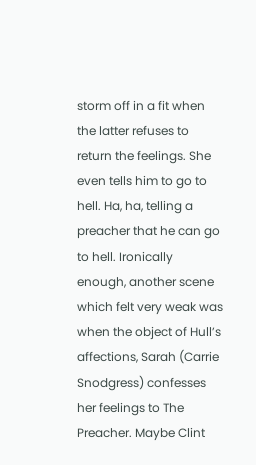storm off in a fit when the latter refuses to return the feelings. She even tells him to go to hell. Ha, ha, telling a preacher that he can go to hell. Ironically enough, another scene which felt very weak was when the object of Hull’s affections, Sarah (Carrie Snodgress) confesses her feelings to The Preacher. Maybe Clint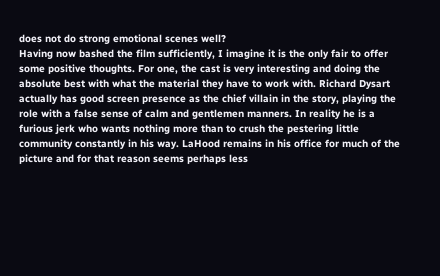does not do strong emotional scenes well?
Having now bashed the film sufficiently, I imagine it is the only fair to offer some positive thoughts. For one, the cast is very interesting and doing the absolute best with what the material they have to work with. Richard Dysart actually has good screen presence as the chief villain in the story, playing the role with a false sense of calm and gentlemen manners. In reality he is a furious jerk who wants nothing more than to crush the pestering little community constantly in his way. LaHood remains in his office for much of the picture and for that reason seems perhaps less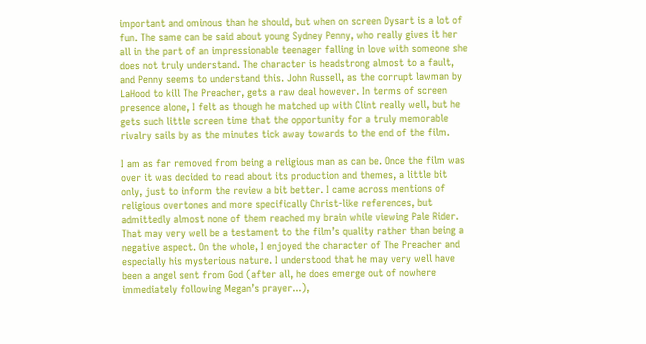important and ominous than he should, but when on screen Dysart is a lot of fun. The same can be said about young Sydney Penny, who really gives it her all in the part of an impressionable teenager falling in love with someone she does not truly understand. The character is headstrong almost to a fault, and Penny seems to understand this. John Russell, as the corrupt lawman by LaHood to kill The Preacher, gets a raw deal however. In terms of screen presence alone, I felt as though he matched up with Clint really well, but he gets such little screen time that the opportunity for a truly memorable rivalry sails by as the minutes tick away towards to the end of the film.

I am as far removed from being a religious man as can be. Once the film was over it was decided to read about its production and themes, a little bit only, just to inform the review a bit better. I came across mentions of religious overtones and more specifically Christ-like references, but admittedly almost none of them reached my brain while viewing Pale Rider. That may very well be a testament to the film’s quality rather than being a negative aspect. On the whole, I enjoyed the character of The Preacher and especially his mysterious nature. I understood that he may very well have been a angel sent from God (after all, he does emerge out of nowhere immediately following Megan’s prayer...),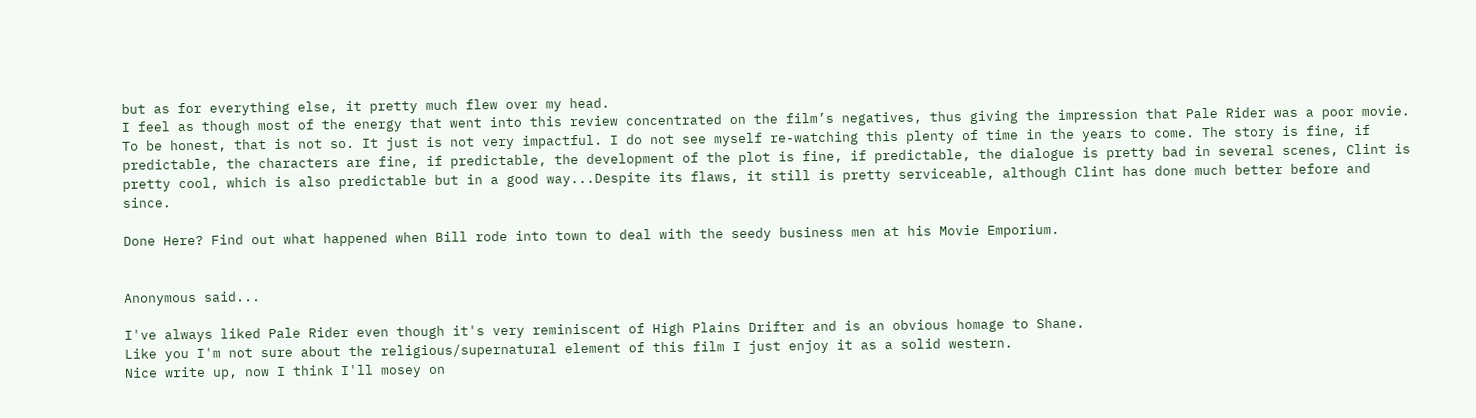but as for everything else, it pretty much flew over my head.
I feel as though most of the energy that went into this review concentrated on the film’s negatives, thus giving the impression that Pale Rider was a poor movie. To be honest, that is not so. It just is not very impactful. I do not see myself re-watching this plenty of time in the years to come. The story is fine, if predictable, the characters are fine, if predictable, the development of the plot is fine, if predictable, the dialogue is pretty bad in several scenes, Clint is pretty cool, which is also predictable but in a good way...Despite its flaws, it still is pretty serviceable, although Clint has done much better before and since.

Done Here? Find out what happened when Bill rode into town to deal with the seedy business men at his Movie Emporium.


Anonymous said...

I've always liked Pale Rider even though it's very reminiscent of High Plains Drifter and is an obvious homage to Shane.
Like you I'm not sure about the religious/supernatural element of this film I just enjoy it as a solid western.
Nice write up, now I think I'll mosey on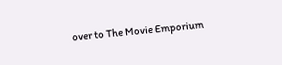over to The Movie Emporium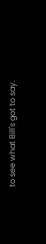to see what Bill's got to say.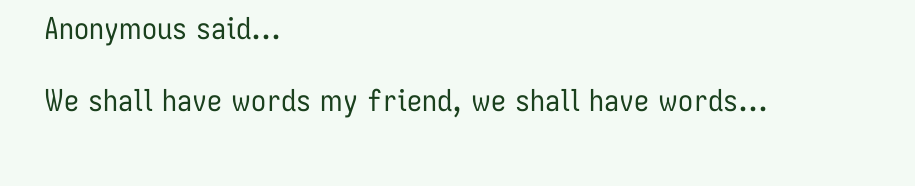Anonymous said...

We shall have words my friend, we shall have words...